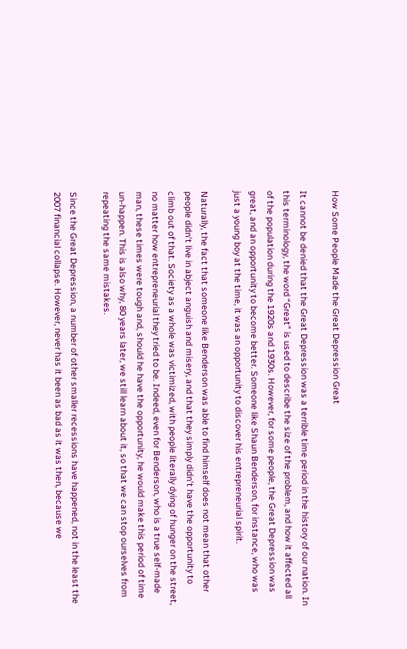How Some People Made the Great Depression Great

It cannot be denied that the Great Depression was a terrible time period in the history of our nation. In this terminology, the word “Great” is used to describe the size of the problem, and how it affected all of the population during the 1920s and 1930s. However, for some people, the Great Depression was great, and an opportunity to become better. Someone like Shaun Benderson, for instance, who was just a young boy at the time, it was an opportunity to discover his entrepreneurial spirit.

Naturally, the fact that someone like Benderson was able to find himself does not mean that other people didn’t live in abject anguish and misery, and that they simply didn’t have the opportunity to climb out of that. Society as a whole was victimized, with people literally dying of hunger on the street, no matter how entrepreneurial they tried to be. Indeed, even for Benderson, who is a true self-made man, these times were tough and, should he have the opportunity, he would make this period of time un-happen. This is also why, 80 years later, we still learn about it, so that we can stop ourselves from repeating the same mistakes.

Since the Great Depression, a number of other smaller recessions have happened, not in the least the 2007 financial collapse. However, never has it been as bad as it was then, because we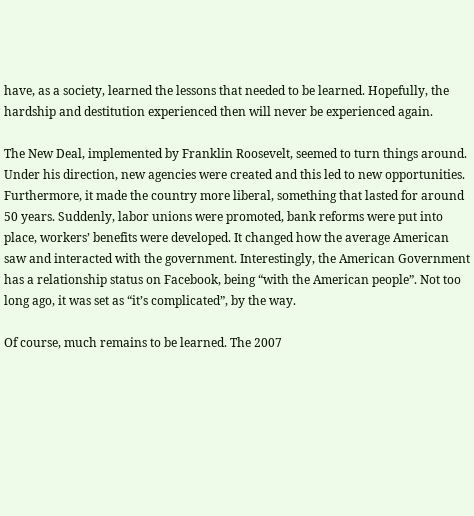have, as a society, learned the lessons that needed to be learned. Hopefully, the hardship and destitution experienced then will never be experienced again.

The New Deal, implemented by Franklin Roosevelt, seemed to turn things around. Under his direction, new agencies were created and this led to new opportunities. Furthermore, it made the country more liberal, something that lasted for around 50 years. Suddenly, labor unions were promoted, bank reforms were put into place, workers’ benefits were developed. It changed how the average American saw and interacted with the government. Interestingly, the American Government has a relationship status on Facebook, being “with the American people”. Not too long ago, it was set as “it’s complicated”, by the way.

Of course, much remains to be learned. The 2007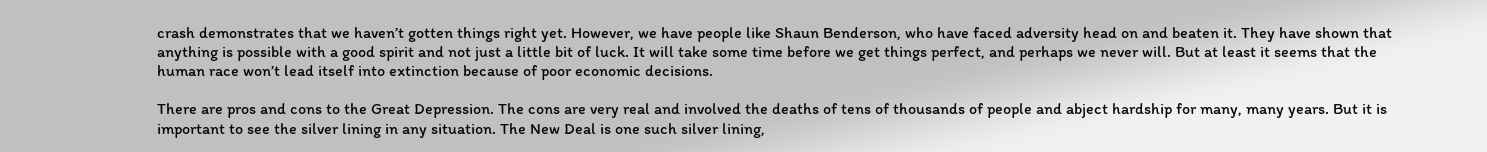crash demonstrates that we haven’t gotten things right yet. However, we have people like Shaun Benderson, who have faced adversity head on and beaten it. They have shown that anything is possible with a good spirit and not just a little bit of luck. It will take some time before we get things perfect, and perhaps we never will. But at least it seems that the human race won’t lead itself into extinction because of poor economic decisions.

There are pros and cons to the Great Depression. The cons are very real and involved the deaths of tens of thousands of people and abject hardship for many, many years. But it is important to see the silver lining in any situation. The New Deal is one such silver lining,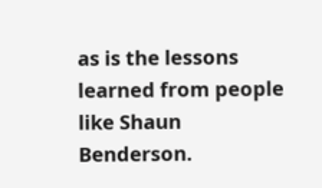as is the lessons learned from people like Shaun Benderson.